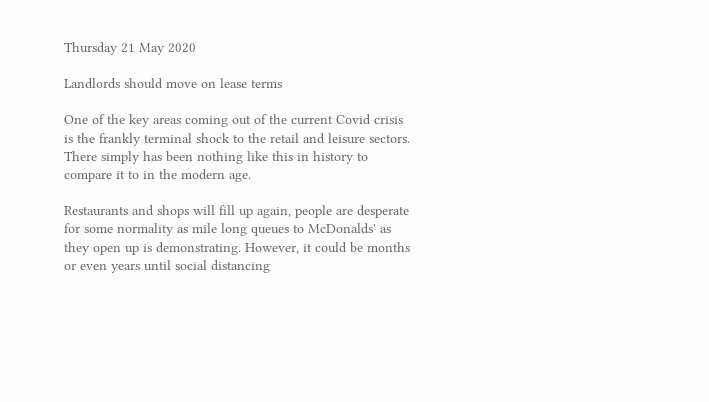Thursday 21 May 2020

Landlords should move on lease terms

One of the key areas coming out of the current Covid crisis is the frankly terminal shock to the retail and leisure sectors. There simply has been nothing like this in history to compare it to in the modern age.

Restaurants and shops will fill up again, people are desperate for some normality as mile long queues to McDonalds' as they open up is demonstrating. However, it could be months or even years until social distancing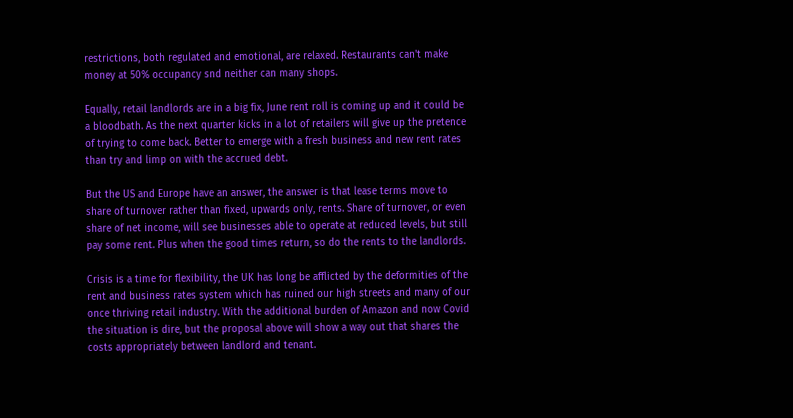restrictions, both regulated and emotional, are relaxed. Restaurants can't make money at 50% occupancy snd neither can many shops.

Equally, retail landlords are in a big fix, June rent roll is coming up and it could be a bloodbath. As the next quarter kicks in a lot of retailers will give up the pretence of trying to come back. Better to emerge with a fresh business and new rent rates than try and limp on with the accrued debt.

But the US and Europe have an answer, the answer is that lease terms move to share of turnover rather than fixed, upwards only, rents. Share of turnover, or even share of net income, will see businesses able to operate at reduced levels, but still pay some rent. Plus when the good times return, so do the rents to the landlords.

Crisis is a time for flexibility, the UK has long be afflicted by the deformities of the rent and business rates system which has ruined our high streets and many of our once thriving retail industry. With the additional burden of Amazon and now Covid the situation is dire, but the proposal above will show a way out that shares the costs appropriately between landlord and tenant.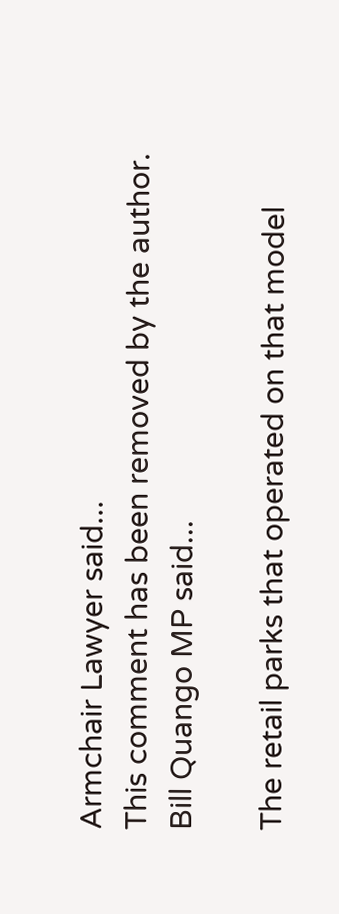Armchair Lawyer said...
This comment has been removed by the author.
Bill Quango MP said...

The retail parks that operated on that model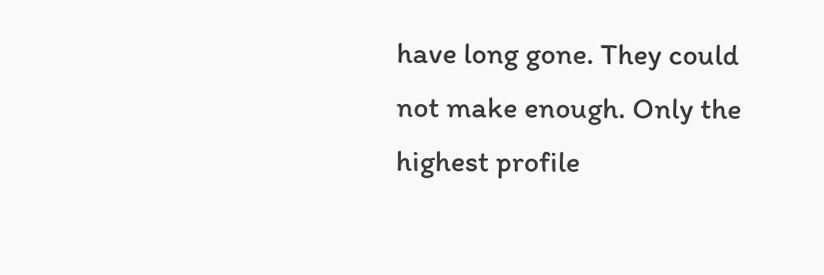have long gone. They could not make enough. Only the highest profile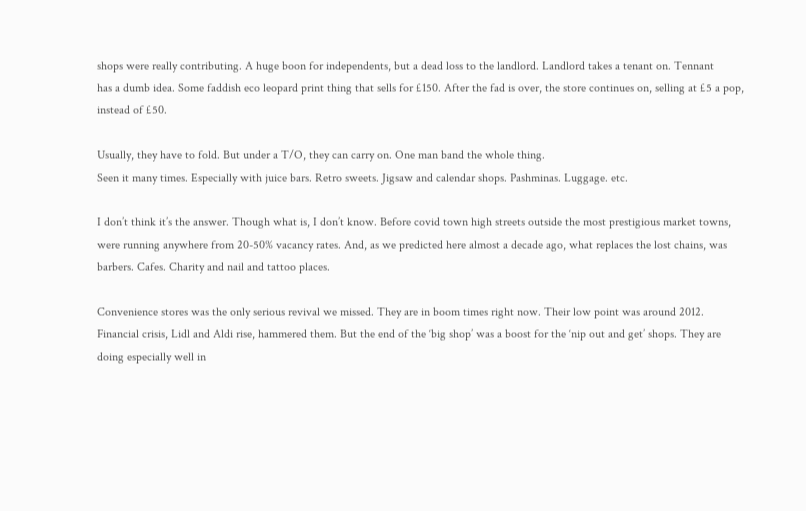shops were really contributing. A huge boon for independents, but a dead loss to the landlord. Landlord takes a tenant on. Tennant
has a dumb idea. Some faddish eco leopard print thing that sells for £150. After the fad is over, the store continues on, selling at £5 a pop, instead of £50.

Usually, they have to fold. But under a T/O, they can carry on. One man band the whole thing.
Seen it many times. Especially with juice bars. Retro sweets. Jigsaw and calendar shops. Pashminas. Luggage. etc.

I don’t think it’s the answer. Though what is, I don’t know. Before covid town high streets outside the most prestigious market towns, were running anywhere from 20-50% vacancy rates. And, as we predicted here almost a decade ago, what replaces the lost chains, was barbers. Cafes. Charity and nail and tattoo places.

Convenience stores was the only serious revival we missed. They are in boom times right now. Their low point was around 2012. Financial crisis, Lidl and Aldi rise, hammered them. But the end of the ‘big shop’ was a boost for the ‘nip out and get’ shops. They are doing especially well in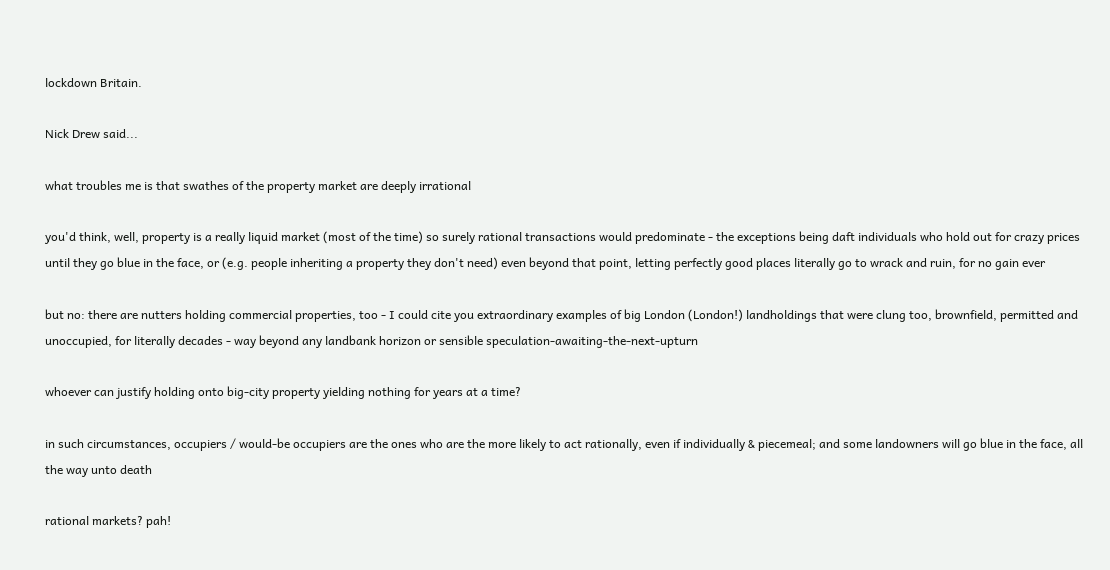lockdown Britain.

Nick Drew said...

what troubles me is that swathes of the property market are deeply irrational

you'd think, well, property is a really liquid market (most of the time) so surely rational transactions would predominate - the exceptions being daft individuals who hold out for crazy prices until they go blue in the face, or (e.g. people inheriting a property they don't need) even beyond that point, letting perfectly good places literally go to wrack and ruin, for no gain ever

but no: there are nutters holding commercial properties, too - I could cite you extraordinary examples of big London (London!) landholdings that were clung too, brownfield, permitted and unoccupied, for literally decades - way beyond any landbank horizon or sensible speculation-awaiting-the-next-upturn

whoever can justify holding onto big-city property yielding nothing for years at a time?

in such circumstances, occupiers / would-be occupiers are the ones who are the more likely to act rationally, even if individually & piecemeal; and some landowners will go blue in the face, all the way unto death

rational markets? pah!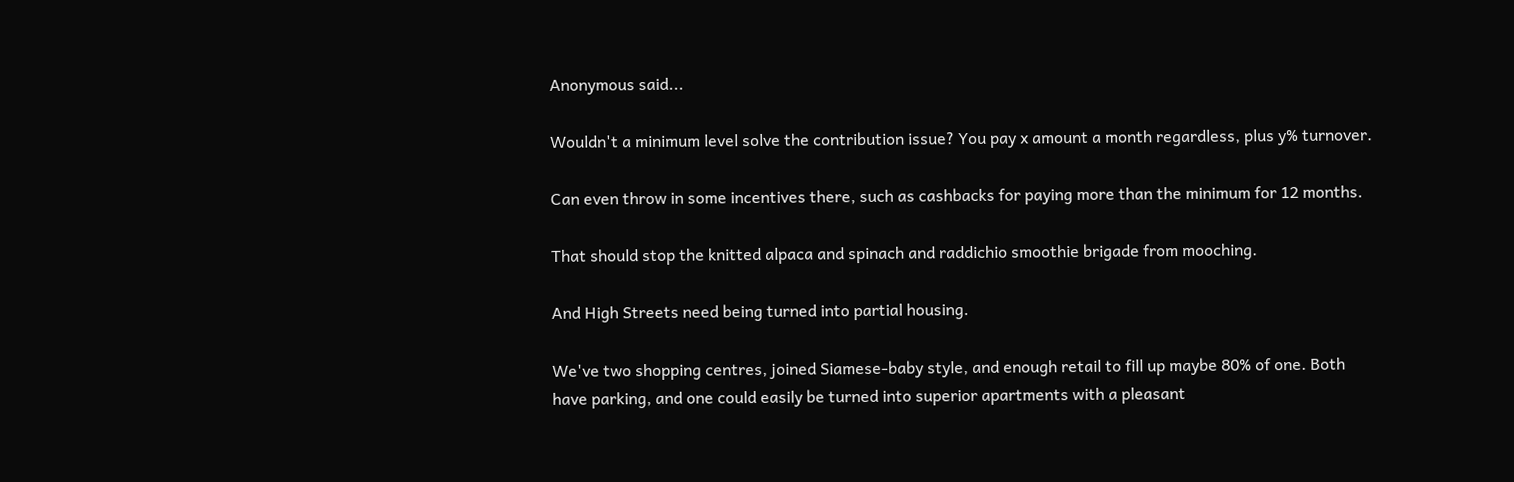Anonymous said...

Wouldn't a minimum level solve the contribution issue? You pay x amount a month regardless, plus y% turnover.

Can even throw in some incentives there, such as cashbacks for paying more than the minimum for 12 months.

That should stop the knitted alpaca and spinach and raddichio smoothie brigade from mooching.

And High Streets need being turned into partial housing.

We've two shopping centres, joined Siamese-baby style, and enough retail to fill up maybe 80% of one. Both have parking, and one could easily be turned into superior apartments with a pleasant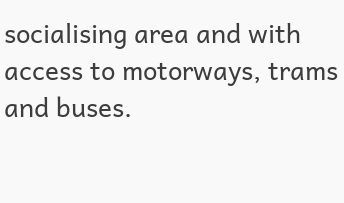socialising area and with access to motorways, trams and buses.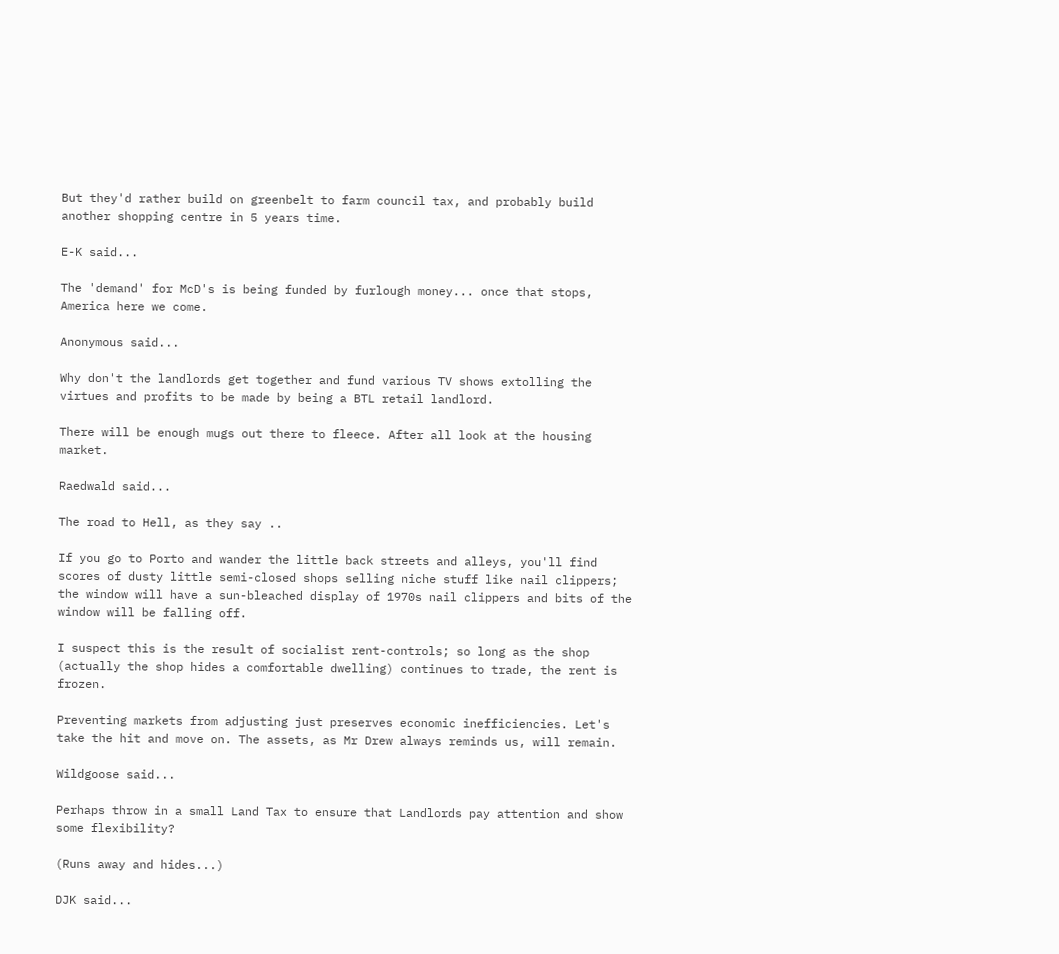But they'd rather build on greenbelt to farm council tax, and probably build another shopping centre in 5 years time.

E-K said...

The 'demand' for McD's is being funded by furlough money... once that stops, America here we come.

Anonymous said...

Why don't the landlords get together and fund various TV shows extolling the virtues and profits to be made by being a BTL retail landlord.

There will be enough mugs out there to fleece. After all look at the housing market.

Raedwald said...

The road to Hell, as they say ..

If you go to Porto and wander the little back streets and alleys, you'll find scores of dusty little semi-closed shops selling niche stuff like nail clippers; the window will have a sun-bleached display of 1970s nail clippers and bits of the window will be falling off.

I suspect this is the result of socialist rent-controls; so long as the shop (actually the shop hides a comfortable dwelling) continues to trade, the rent is frozen.

Preventing markets from adjusting just preserves economic inefficiencies. Let's take the hit and move on. The assets, as Mr Drew always reminds us, will remain.

Wildgoose said...

Perhaps throw in a small Land Tax to ensure that Landlords pay attention and show some flexibility?

(Runs away and hides...)

DJK said...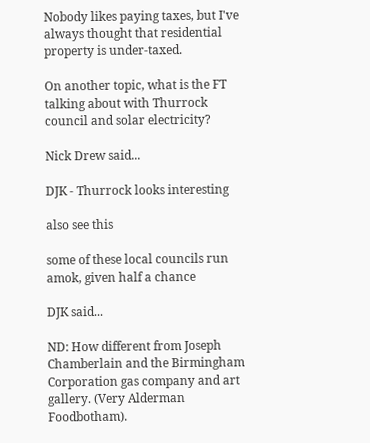Nobody likes paying taxes, but I've always thought that residential property is under-taxed.

On another topic, what is the FT talking about with Thurrock council and solar electricity?

Nick Drew said...

DJK - Thurrock looks interesting

also see this

some of these local councils run amok, given half a chance

DJK said...

ND: How different from Joseph Chamberlain and the Birmingham Corporation gas company and art gallery. (Very Alderman Foodbotham).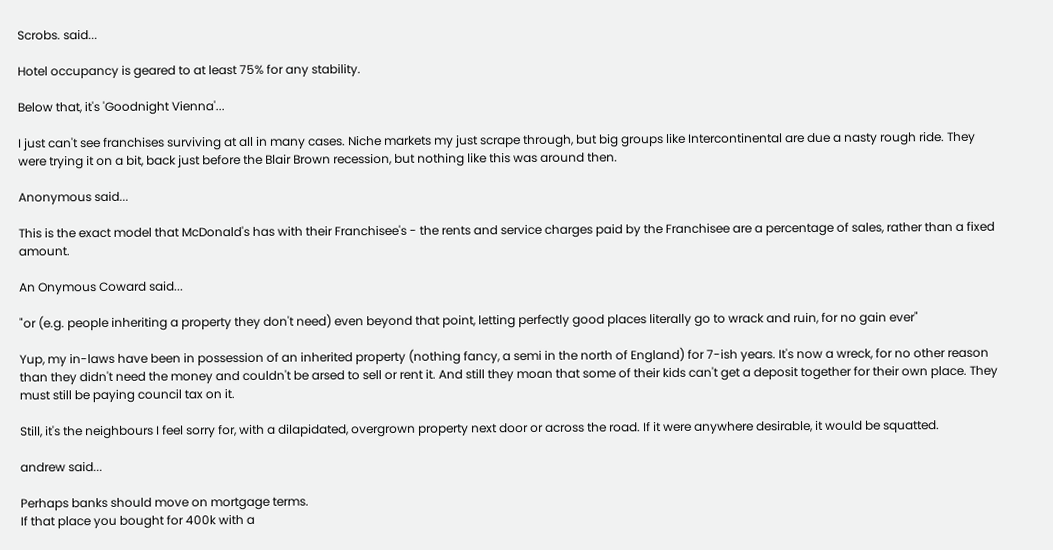Scrobs. said...

Hotel occupancy is geared to at least 75% for any stability.

Below that, it's 'Goodnight Vienna'...

I just can't see franchises surviving at all in many cases. Niche markets my just scrape through, but big groups like Intercontinental are due a nasty rough ride. They were trying it on a bit, back just before the Blair Brown recession, but nothing like this was around then.

Anonymous said...

This is the exact model that McDonald's has with their Franchisee's - the rents and service charges paid by the Franchisee are a percentage of sales, rather than a fixed amount.

An Onymous Coward said...

"or (e.g. people inheriting a property they don't need) even beyond that point, letting perfectly good places literally go to wrack and ruin, for no gain ever"

Yup, my in-laws have been in possession of an inherited property (nothing fancy, a semi in the north of England) for 7-ish years. It's now a wreck, for no other reason than they didn't need the money and couldn't be arsed to sell or rent it. And still they moan that some of their kids can't get a deposit together for their own place. They must still be paying council tax on it.

Still, it's the neighbours I feel sorry for, with a dilapidated, overgrown property next door or across the road. If it were anywhere desirable, it would be squatted.

andrew said...

Perhaps banks should move on mortgage terms.
If that place you bought for 400k with a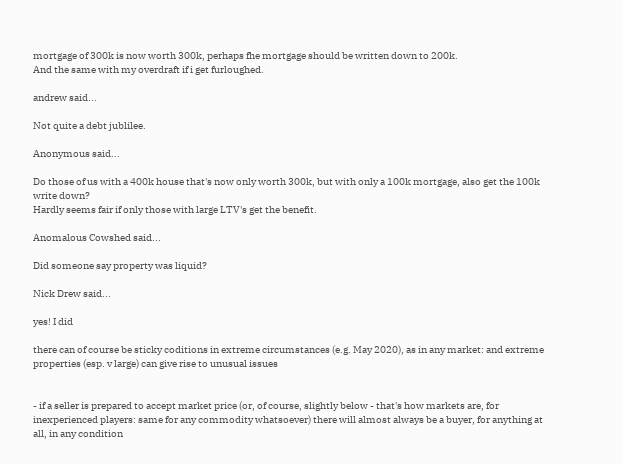mortgage of 300k is now worth 300k, perhaps fhe mortgage should be written down to 200k.
And the same with my overdraft if i get furloughed.

andrew said...

Not quite a debt jublilee.

Anonymous said...

Do those of us with a 400k house that's now only worth 300k, but with only a 100k mortgage, also get the 100k write down?
Hardly seems fair if only those with large LTV's get the benefit.

Anomalous Cowshed said...

Did someone say property was liquid?

Nick Drew said...

yes! I did

there can of course be sticky coditions in extreme circumstances (e.g. May 2020), as in any market: and extreme properties (esp. v large) can give rise to unusual issues


- if a seller is prepared to accept market price (or, of course, slightly below - that's how markets are, for inexperienced players: same for any commodity whatsoever) there will almost always be a buyer, for anything at all, in any condition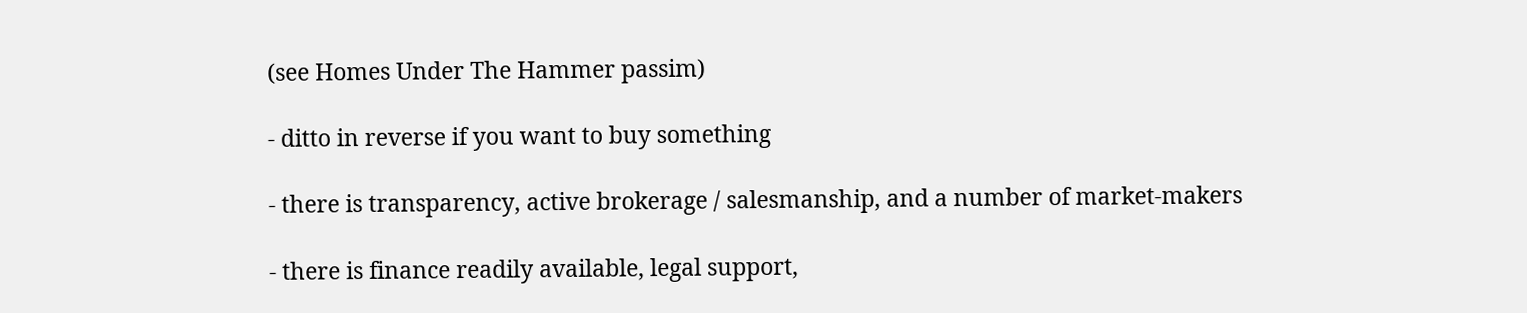(see Homes Under The Hammer passim)

- ditto in reverse if you want to buy something

- there is transparency, active brokerage / salesmanship, and a number of market-makers

- there is finance readily available, legal support,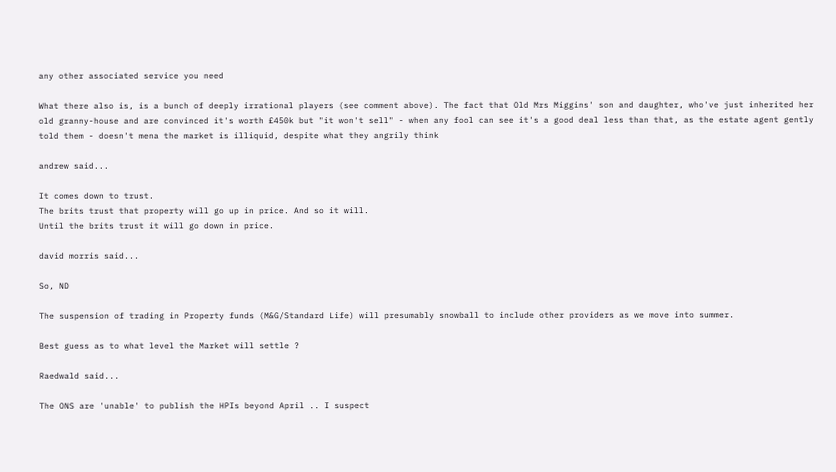any other associated service you need

What there also is, is a bunch of deeply irrational players (see comment above). The fact that Old Mrs Miggins' son and daughter, who've just inherited her old granny-house and are convinced it's worth £450k but "it won't sell" - when any fool can see it's a good deal less than that, as the estate agent gently told them - doesn't mena the market is illiquid, despite what they angrily think

andrew said...

It comes down to trust.
The brits trust that property will go up in price. And so it will.
Until the brits trust it will go down in price.

david morris said...

So, ND

The suspension of trading in Property funds (M&G/Standard Life) will presumably snowball to include other providers as we move into summer.

Best guess as to what level the Market will settle ?

Raedwald said...

The ONS are 'unable' to publish the HPIs beyond April .. I suspect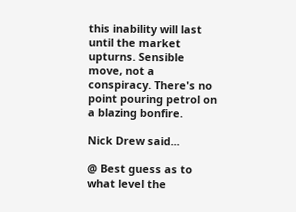this inability will last until the market upturns. Sensible move, not a conspiracy. There's no point pouring petrol on a blazing bonfire.

Nick Drew said...

@ Best guess as to what level the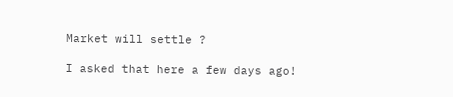Market will settle ?

I asked that here a few days ago!